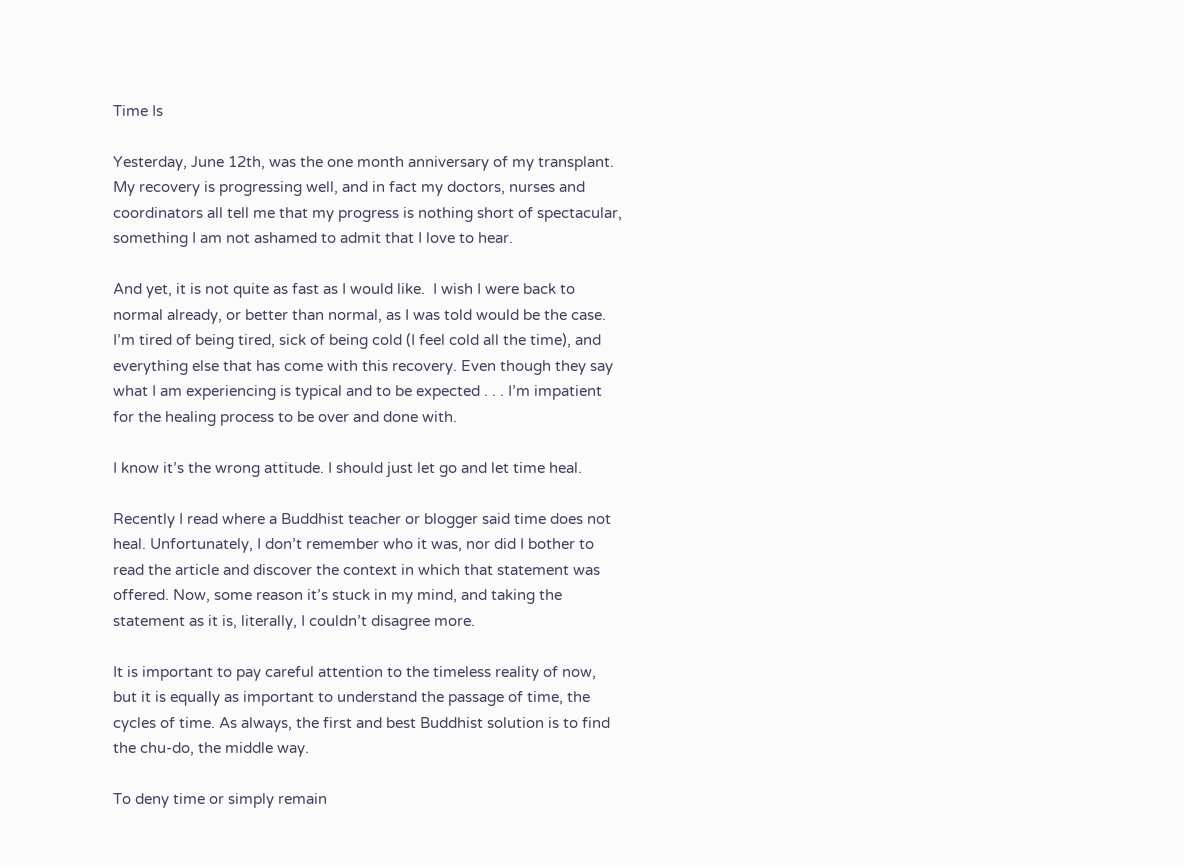Time Is

Yesterday, June 12th, was the one month anniversary of my transplant. My recovery is progressing well, and in fact my doctors, nurses and coordinators all tell me that my progress is nothing short of spectacular, something I am not ashamed to admit that I love to hear.

And yet, it is not quite as fast as I would like.  I wish I were back to normal already, or better than normal, as I was told would be the case. I’m tired of being tired, sick of being cold (I feel cold all the time), and everything else that has come with this recovery. Even though they say what I am experiencing is typical and to be expected . . . I’m impatient for the healing process to be over and done with.

I know it’s the wrong attitude. I should just let go and let time heal.

Recently I read where a Buddhist teacher or blogger said time does not heal. Unfortunately, I don’t remember who it was, nor did I bother to read the article and discover the context in which that statement was offered. Now, some reason it’s stuck in my mind, and taking the statement as it is, literally, I couldn’t disagree more.

It is important to pay careful attention to the timeless reality of now, but it is equally as important to understand the passage of time, the cycles of time. As always, the first and best Buddhist solution is to find the chu-do, the middle way.

To deny time or simply remain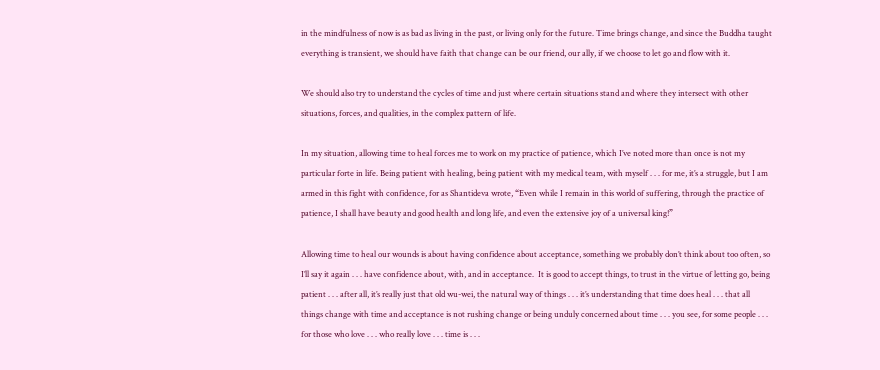in the mindfulness of now is as bad as living in the past, or living only for the future. Time brings change, and since the Buddha taught everything is transient, we should have faith that change can be our friend, our ally, if we choose to let go and flow with it.

We should also try to understand the cycles of time and just where certain situations stand and where they intersect with other situations, forces, and qualities, in the complex pattern of life.

In my situation, allowing time to heal forces me to work on my practice of patience, which I’ve noted more than once is not my particular forte in life. Being patient with healing, being patient with my medical team, with myself . . . for me, it’s a struggle, but I am armed in this fight with confidence, for as Shantideva wrote, “Even while I remain in this world of suffering, through the practice of patience, I shall have beauty and good health and long life, and even the extensive joy of a universal king!”

Allowing time to heal our wounds is about having confidence about acceptance, something we probably don’t think about too often, so I’ll say it again . . . have confidence about, with, and in acceptance.  It is good to accept things, to trust in the virtue of letting go, being patient . . . after all, it’s really just that old wu-wei, the natural way of things . . . it’s understanding that time does heal . . . that all things change with time and acceptance is not rushing change or being unduly concerned about time . . . you see, for some people . . . for those who love . . . who really love . . . time is . . .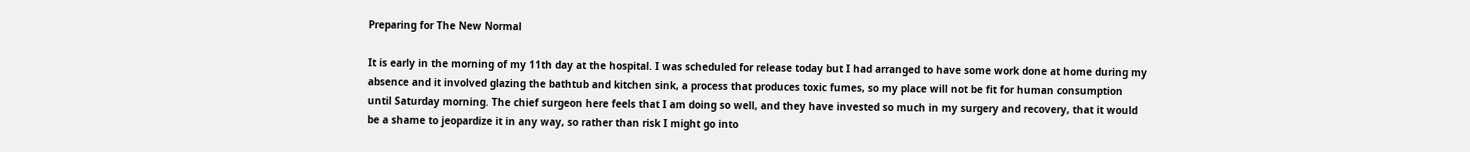Preparing for The New Normal

It is early in the morning of my 11th day at the hospital. I was scheduled for release today but I had arranged to have some work done at home during my absence and it involved glazing the bathtub and kitchen sink, a process that produces toxic fumes, so my place will not be fit for human consumption until Saturday morning. The chief surgeon here feels that I am doing so well, and they have invested so much in my surgery and recovery, that it would be a shame to jeopardize it in any way, so rather than risk I might go into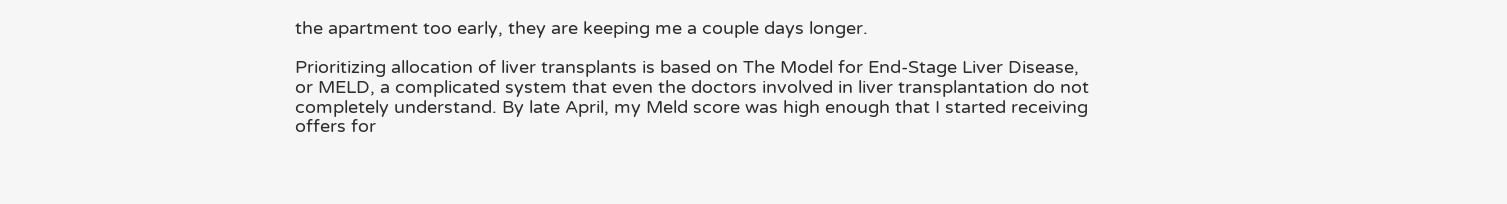the apartment too early, they are keeping me a couple days longer.

Prioritizing allocation of liver transplants is based on The Model for End-Stage Liver Disease, or MELD, a complicated system that even the doctors involved in liver transplantation do not completely understand. By late April, my Meld score was high enough that I started receiving offers for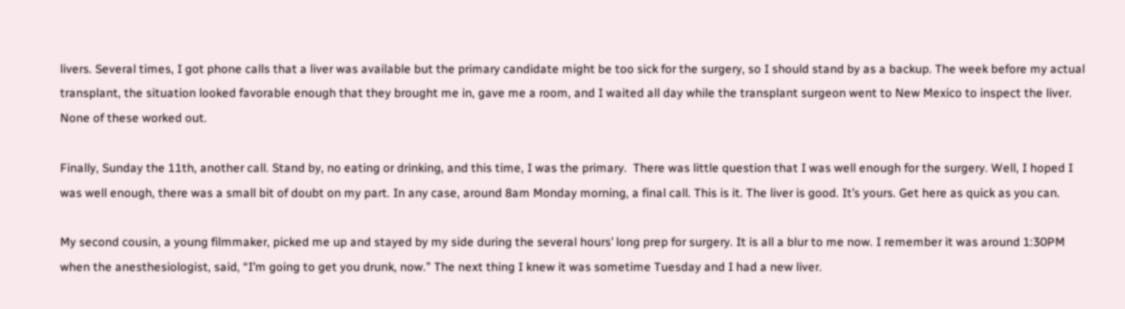livers. Several times, I got phone calls that a liver was available but the primary candidate might be too sick for the surgery, so I should stand by as a backup. The week before my actual transplant, the situation looked favorable enough that they brought me in, gave me a room, and I waited all day while the transplant surgeon went to New Mexico to inspect the liver. None of these worked out.

Finally, Sunday the 11th, another call. Stand by, no eating or drinking, and this time, I was the primary.  There was little question that I was well enough for the surgery. Well, I hoped I was well enough, there was a small bit of doubt on my part. In any case, around 8am Monday morning, a final call. This is it. The liver is good. It’s yours. Get here as quick as you can.

My second cousin, a young filmmaker, picked me up and stayed by my side during the several hours’ long prep for surgery. It is all a blur to me now. I remember it was around 1:30PM when the anesthesiologist, said, “I’m going to get you drunk, now.” The next thing I knew it was sometime Tuesday and I had a new liver.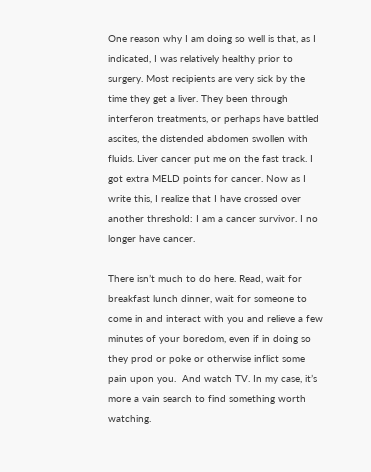One reason why I am doing so well is that, as I indicated, I was relatively healthy prior to surgery. Most recipients are very sick by the time they get a liver. They been through interferon treatments, or perhaps have battled ascites, the distended abdomen swollen with fluids. Liver cancer put me on the fast track. I got extra MELD points for cancer. Now as I write this, I realize that I have crossed over another threshold: I am a cancer survivor. I no longer have cancer.

There isn’t much to do here. Read, wait for breakfast lunch dinner, wait for someone to come in and interact with you and relieve a few minutes of your boredom, even if in doing so they prod or poke or otherwise inflict some pain upon you.  And watch TV. In my case, it’s more a vain search to find something worth watching.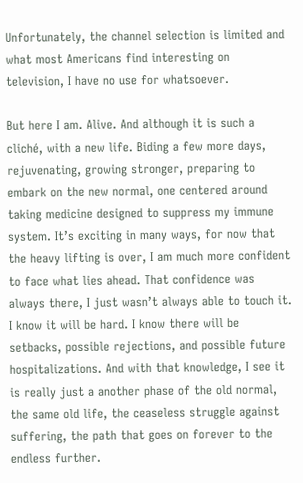Unfortunately, the channel selection is limited and what most Americans find interesting on television, I have no use for whatsoever.

But here I am. Alive. And although it is such a cliché, with a new life. Biding a few more days, rejuvenating, growing stronger, preparing to embark on the new normal, one centered around taking medicine designed to suppress my immune system. It’s exciting in many ways, for now that the heavy lifting is over, I am much more confident to face what lies ahead. That confidence was always there, I just wasn’t always able to touch it. I know it will be hard. I know there will be setbacks, possible rejections, and possible future hospitalizations. And with that knowledge, I see it is really just a another phase of the old normal, the same old life, the ceaseless struggle against suffering, the path that goes on forever to the endless further.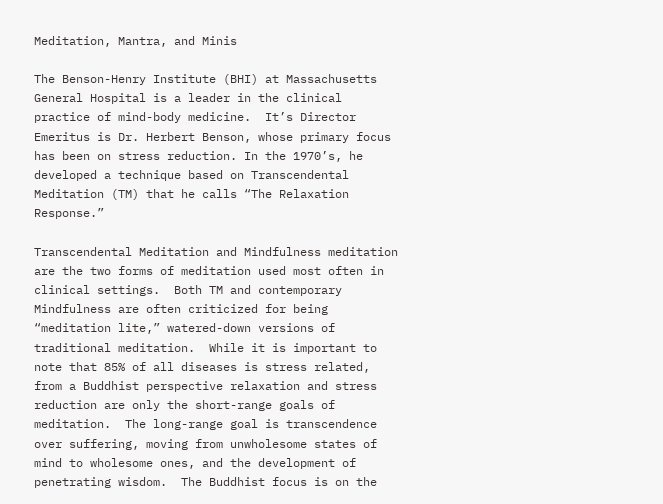Meditation, Mantra, and Minis

The Benson-Henry Institute (BHI) at Massachusetts General Hospital is a leader in the clinical practice of mind-body medicine.  It’s Director Emeritus is Dr. Herbert Benson, whose primary focus has been on stress reduction. In the 1970’s, he developed a technique based on Transcendental Meditation (TM) that he calls “The Relaxation Response.”

Transcendental Meditation and Mindfulness meditation are the two forms of meditation used most often in clinical settings.  Both TM and contemporary Mindfulness are often criticized for being “meditation lite,” watered-down versions of traditional meditation.  While it is important to note that 85% of all diseases is stress related, from a Buddhist perspective relaxation and stress reduction are only the short-range goals of meditation.  The long-range goal is transcendence over suffering, moving from unwholesome states of mind to wholesome ones, and the development of penetrating wisdom.  The Buddhist focus is on the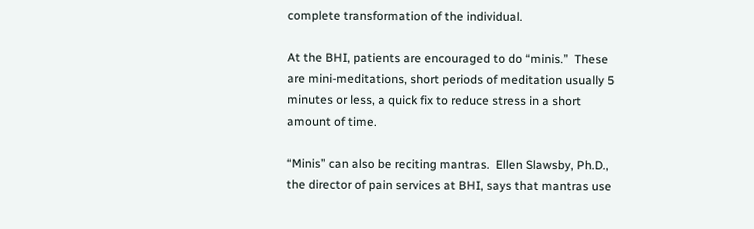complete transformation of the individual.

At the BHI, patients are encouraged to do “minis.”  These are mini-meditations, short periods of meditation usually 5 minutes or less, a quick fix to reduce stress in a short amount of time.

“Minis” can also be reciting mantras.  Ellen Slawsby, Ph.D., the director of pain services at BHI, says that mantras use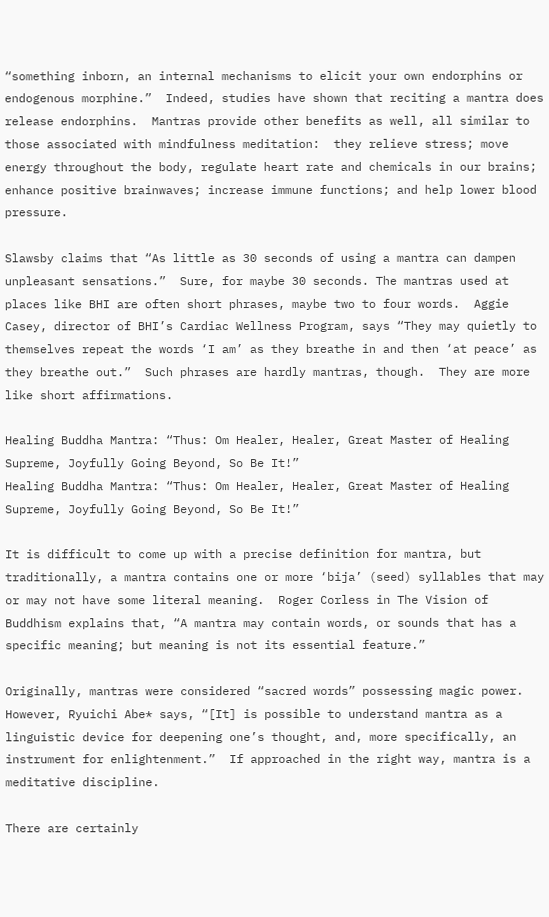“something inborn, an internal mechanisms to elicit your own endorphins or endogenous morphine.”  Indeed, studies have shown that reciting a mantra does release endorphins.  Mantras provide other benefits as well, all similar to those associated with mindfulness meditation:  they relieve stress; move energy throughout the body, regulate heart rate and chemicals in our brains; enhance positive brainwaves; increase immune functions; and help lower blood pressure.

Slawsby claims that “As little as 30 seconds of using a mantra can dampen unpleasant sensations.”  Sure, for maybe 30 seconds. The mantras used at places like BHI are often short phrases, maybe two to four words.  Aggie Casey, director of BHI’s Cardiac Wellness Program, says “They may quietly to themselves repeat the words ‘I am’ as they breathe in and then ‘at peace’ as they breathe out.”  Such phrases are hardly mantras, though.  They are more like short affirmations.

Healing Buddha Mantra: “Thus: Om Healer, Healer, Great Master of Healing Supreme, Joyfully Going Beyond, So Be It!”
Healing Buddha Mantra: “Thus: Om Healer, Healer, Great Master of Healing Supreme, Joyfully Going Beyond, So Be It!”

It is difficult to come up with a precise definition for mantra, but traditionally, a mantra contains one or more ‘bija’ (seed) syllables that may or may not have some literal meaning.  Roger Corless in The Vision of Buddhism explains that, “A mantra may contain words, or sounds that has a specific meaning; but meaning is not its essential feature.”

Originally, mantras were considered “sacred words” possessing magic power.  However, Ryuichi Abe* says, “[It] is possible to understand mantra as a linguistic device for deepening one’s thought, and, more specifically, an instrument for enlightenment.”  If approached in the right way, mantra is a meditative discipline.

There are certainly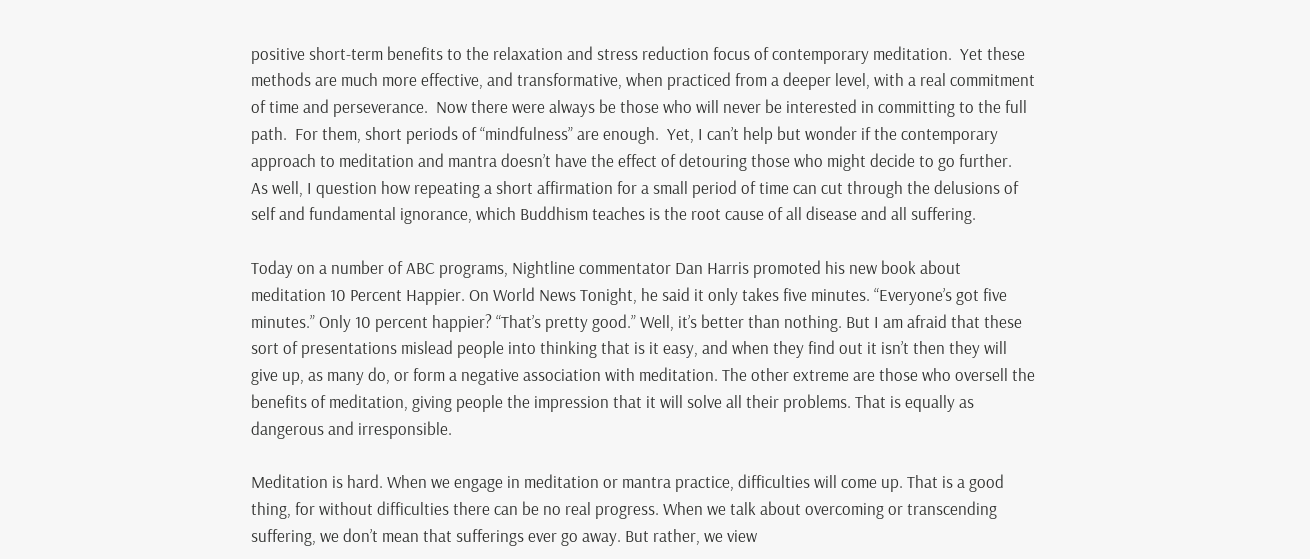positive short-term benefits to the relaxation and stress reduction focus of contemporary meditation.  Yet these methods are much more effective, and transformative, when practiced from a deeper level, with a real commitment of time and perseverance.  Now there were always be those who will never be interested in committing to the full path.  For them, short periods of “mindfulness” are enough.  Yet, I can’t help but wonder if the contemporary approach to meditation and mantra doesn’t have the effect of detouring those who might decide to go further.  As well, I question how repeating a short affirmation for a small period of time can cut through the delusions of self and fundamental ignorance, which Buddhism teaches is the root cause of all disease and all suffering.

Today on a number of ABC programs, Nightline commentator Dan Harris promoted his new book about meditation 10 Percent Happier. On World News Tonight, he said it only takes five minutes. “Everyone’s got five minutes.” Only 10 percent happier? “That’s pretty good.” Well, it’s better than nothing. But I am afraid that these sort of presentations mislead people into thinking that is it easy, and when they find out it isn’t then they will give up, as many do, or form a negative association with meditation. The other extreme are those who oversell the benefits of meditation, giving people the impression that it will solve all their problems. That is equally as dangerous and irresponsible.

Meditation is hard. When we engage in meditation or mantra practice, difficulties will come up. That is a good thing, for without difficulties there can be no real progress. When we talk about overcoming or transcending suffering, we don’t mean that sufferings ever go away. But rather, we view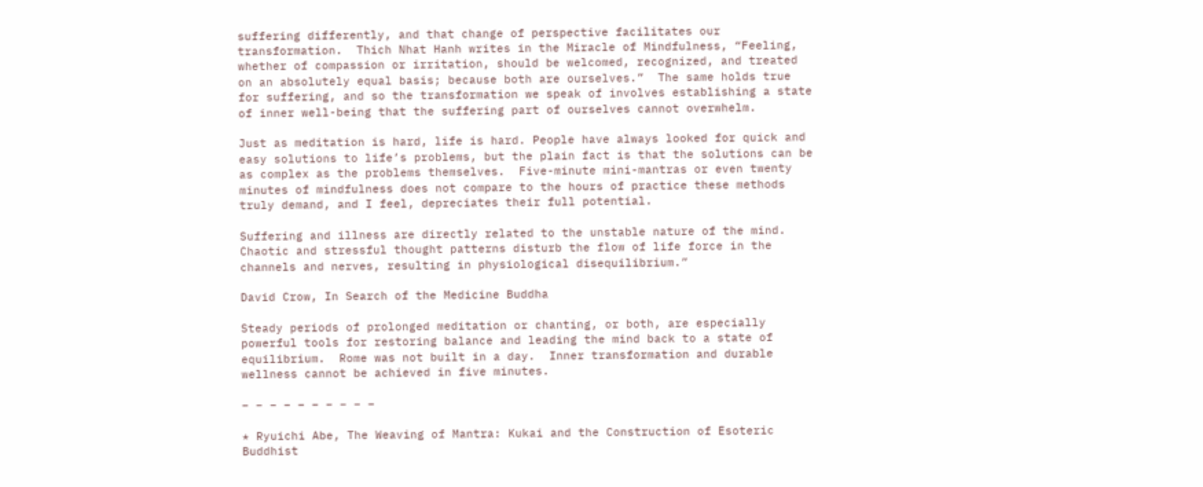suffering differently, and that change of perspective facilitates our transformation.  Thich Nhat Hanh writes in the Miracle of Mindfulness, “Feeling, whether of compassion or irritation, should be welcomed, recognized, and treated on an absolutely equal basis; because both are ourselves.”  The same holds true for suffering, and so the transformation we speak of involves establishing a state of inner well-being that the suffering part of ourselves cannot overwhelm.

Just as meditation is hard, life is hard. People have always looked for quick and easy solutions to life’s problems, but the plain fact is that the solutions can be as complex as the problems themselves.  Five-minute mini-mantras or even twenty minutes of mindfulness does not compare to the hours of practice these methods truly demand, and I feel, depreciates their full potential.

Suffering and illness are directly related to the unstable nature of the mind. Chaotic and stressful thought patterns disturb the flow of life force in the channels and nerves, resulting in physiological disequilibrium.”

David Crow, In Search of the Medicine Buddha

Steady periods of prolonged meditation or chanting, or both, are especially powerful tools for restoring balance and leading the mind back to a state of equilibrium.  Rome was not built in a day.  Inner transformation and durable wellness cannot be achieved in five minutes.

– – – – – – – – – –

* Ryuichi Abe, The Weaving of Mantra: Kukai and the Construction of Esoteric Buddhist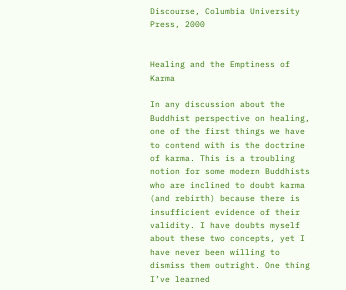Discourse, Columbia University Press, 2000


Healing and the Emptiness of Karma

In any discussion about the Buddhist perspective on healing, one of the first things we have to contend with is the doctrine of karma. This is a troubling notion for some modern Buddhists who are inclined to doubt karma (and rebirth) because there is insufficient evidence of their validity. I have doubts myself about these two concepts, yet I have never been willing to dismiss them outright. One thing I’ve learned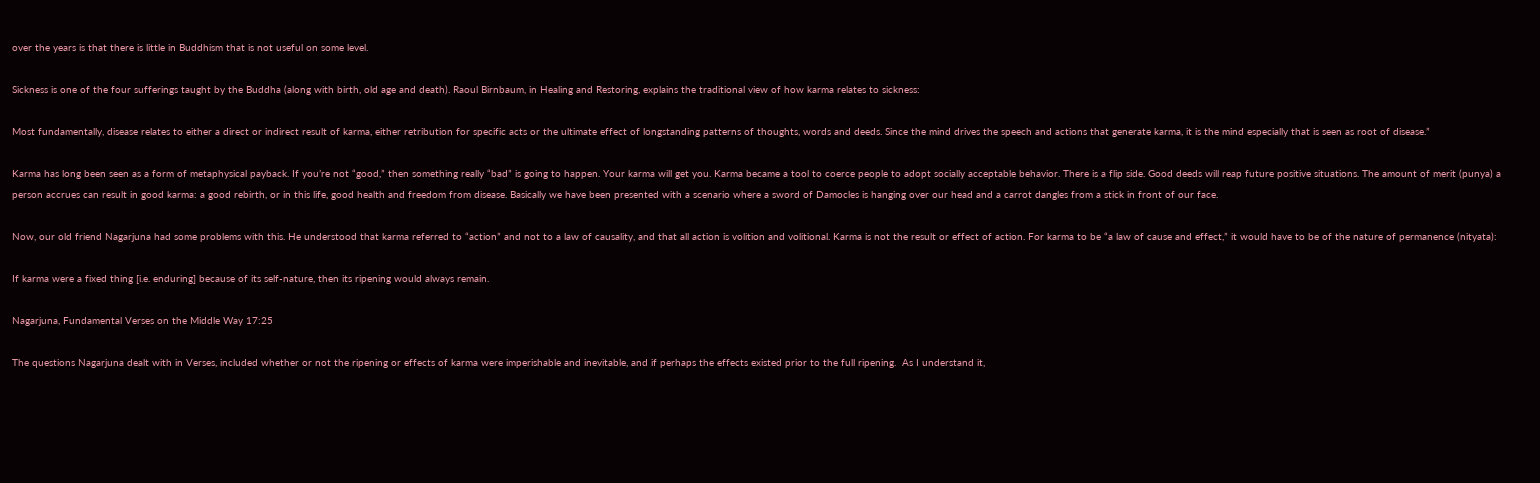over the years is that there is little in Buddhism that is not useful on some level.

Sickness is one of the four sufferings taught by the Buddha (along with birth, old age and death). Raoul Birnbaum, in Healing and Restoring, explains the traditional view of how karma relates to sickness:

Most fundamentally, disease relates to either a direct or indirect result of karma, either retribution for specific acts or the ultimate effect of longstanding patterns of thoughts, words and deeds. Since the mind drives the speech and actions that generate karma, it is the mind especially that is seen as root of disease.”

Karma has long been seen as a form of metaphysical payback. If you’re not “good,” then something really “bad” is going to happen. Your karma will get you. Karma became a tool to coerce people to adopt socially acceptable behavior. There is a flip side. Good deeds will reap future positive situations. The amount of merit (punya) a person accrues can result in good karma: a good rebirth, or in this life, good health and freedom from disease. Basically we have been presented with a scenario where a sword of Damocles is hanging over our head and a carrot dangles from a stick in front of our face.

Now, our old friend Nagarjuna had some problems with this. He understood that karma referred to “action” and not to a law of causality, and that all action is volition and volitional. Karma is not the result or effect of action. For karma to be “a law of cause and effect,” it would have to be of the nature of permanence (nityata):

If karma were a fixed thing [i.e. enduring] because of its self-nature, then its ripening would always remain.

Nagarjuna, Fundamental Verses on the Middle Way 17:25

The questions Nagarjuna dealt with in Verses, included whether or not the ripening or effects of karma were imperishable and inevitable, and if perhaps the effects existed prior to the full ripening.  As I understand it,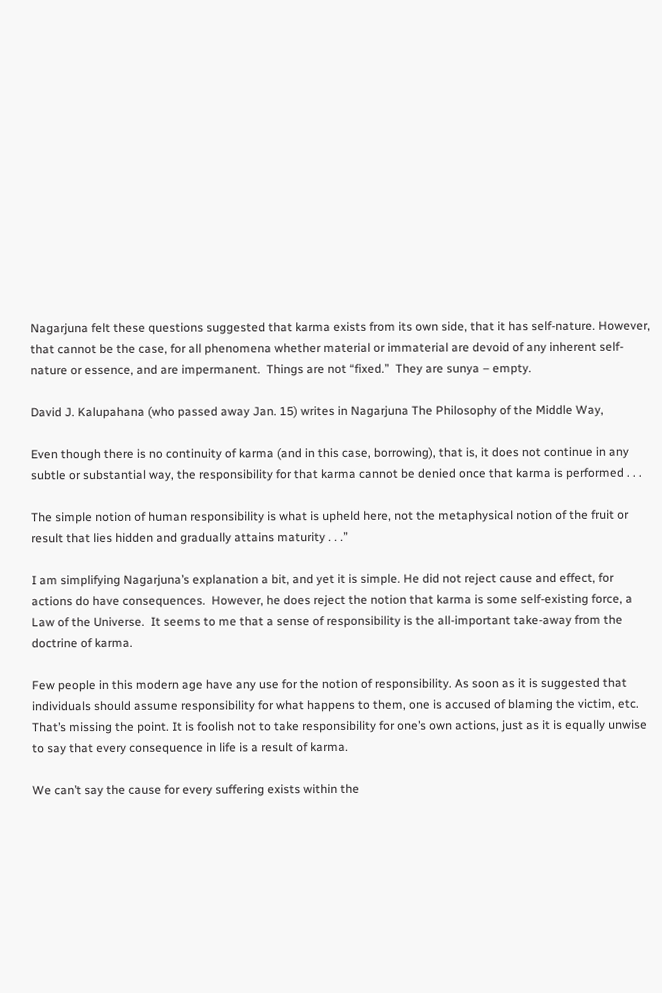Nagarjuna felt these questions suggested that karma exists from its own side, that it has self-nature. However, that cannot be the case, for all phenomena whether material or immaterial are devoid of any inherent self-nature or essence, and are impermanent.  Things are not “fixed.”  They are sunya – empty.

David J. Kalupahana (who passed away Jan. 15) writes in Nagarjuna The Philosophy of the Middle Way,

Even though there is no continuity of karma (and in this case, borrowing), that is, it does not continue in any subtle or substantial way, the responsibility for that karma cannot be denied once that karma is performed . . .

The simple notion of human responsibility is what is upheld here, not the metaphysical notion of the fruit or result that lies hidden and gradually attains maturity . . .”

I am simplifying Nagarjuna’s explanation a bit, and yet it is simple. He did not reject cause and effect, for actions do have consequences.  However, he does reject the notion that karma is some self-existing force, a Law of the Universe.  It seems to me that a sense of responsibility is the all-important take-away from the doctrine of karma.

Few people in this modern age have any use for the notion of responsibility. As soon as it is suggested that individuals should assume responsibility for what happens to them, one is accused of blaming the victim, etc. That’s missing the point. It is foolish not to take responsibility for one’s own actions, just as it is equally unwise to say that every consequence in life is a result of karma.

We can’t say the cause for every suffering exists within the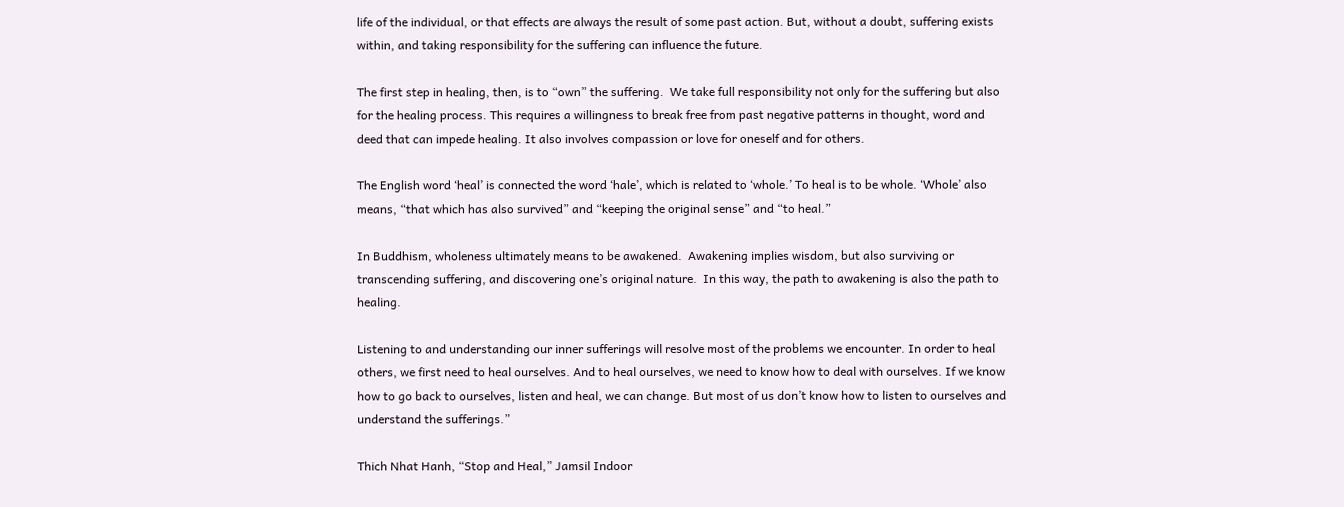life of the individual, or that effects are always the result of some past action. But, without a doubt, suffering exists within, and taking responsibility for the suffering can influence the future.

The first step in healing, then, is to “own” the suffering.  We take full responsibility not only for the suffering but also for the healing process. This requires a willingness to break free from past negative patterns in thought, word and deed that can impede healing. It also involves compassion or love for oneself and for others.

The English word ‘heal’ is connected the word ‘hale’, which is related to ‘whole.’ To heal is to be whole. ‘Whole’ also means, “that which has also survived” and “keeping the original sense” and “to heal.”

In Buddhism, wholeness ultimately means to be awakened.  Awakening implies wisdom, but also surviving or transcending suffering, and discovering one’s original nature.  In this way, the path to awakening is also the path to healing.

Listening to and understanding our inner sufferings will resolve most of the problems we encounter. In order to heal others, we first need to heal ourselves. And to heal ourselves, we need to know how to deal with ourselves. If we know how to go back to ourselves, listen and heal, we can change. But most of us don’t know how to listen to ourselves and understand the sufferings.”

Thich Nhat Hanh, “Stop and Heal,” Jamsil Indoor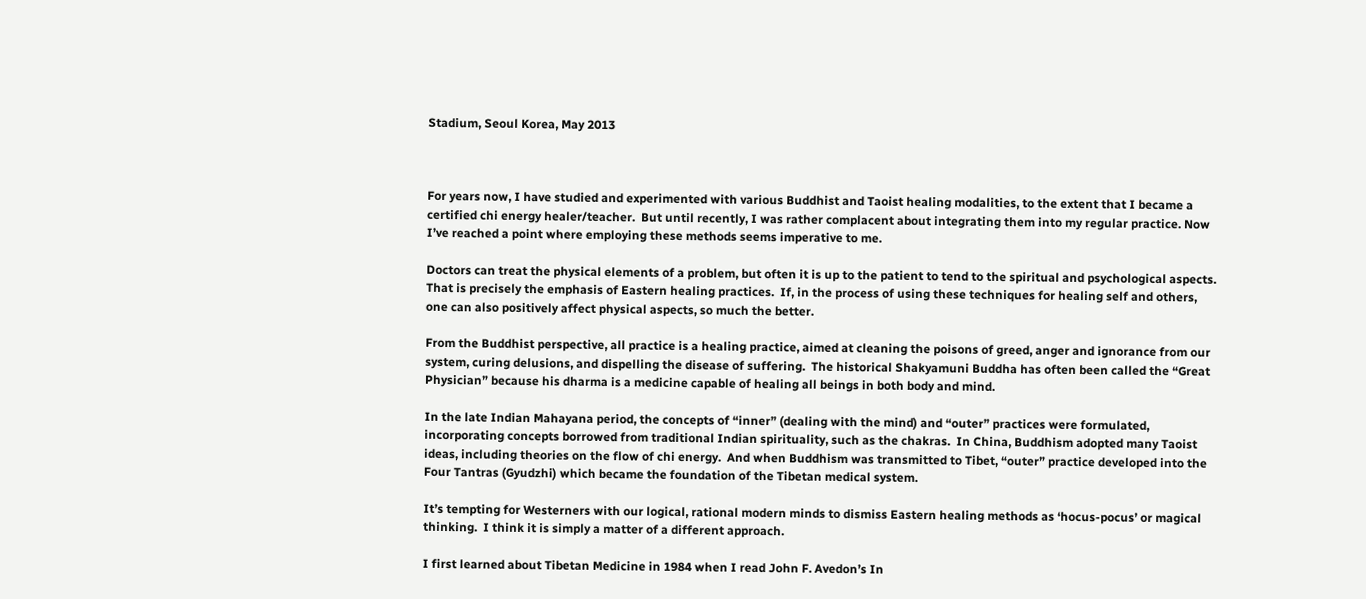Stadium, Seoul Korea, May 2013



For years now, I have studied and experimented with various Buddhist and Taoist healing modalities, to the extent that I became a certified chi energy healer/teacher.  But until recently, I was rather complacent about integrating them into my regular practice. Now I’ve reached a point where employing these methods seems imperative to me.

Doctors can treat the physical elements of a problem, but often it is up to the patient to tend to the spiritual and psychological aspects.  That is precisely the emphasis of Eastern healing practices.  If, in the process of using these techniques for healing self and others, one can also positively affect physical aspects, so much the better.

From the Buddhist perspective, all practice is a healing practice, aimed at cleaning the poisons of greed, anger and ignorance from our system, curing delusions, and dispelling the disease of suffering.  The historical Shakyamuni Buddha has often been called the “Great Physician” because his dharma is a medicine capable of healing all beings in both body and mind.

In the late Indian Mahayana period, the concepts of “inner” (dealing with the mind) and “outer” practices were formulated, incorporating concepts borrowed from traditional Indian spirituality, such as the chakras.  In China, Buddhism adopted many Taoist ideas, including theories on the flow of chi energy.  And when Buddhism was transmitted to Tibet, “outer” practice developed into the Four Tantras (Gyudzhi) which became the foundation of the Tibetan medical system.

It’s tempting for Westerners with our logical, rational modern minds to dismiss Eastern healing methods as ‘hocus-pocus’ or magical thinking.  I think it is simply a matter of a different approach.

I first learned about Tibetan Medicine in 1984 when I read John F. Avedon’s In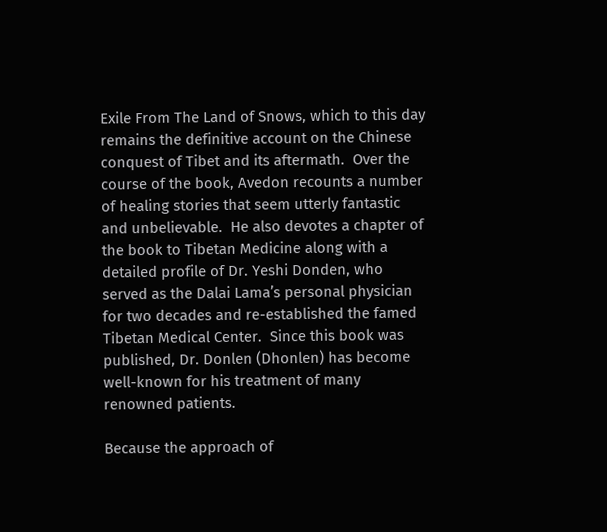Exile From The Land of Snows, which to this day remains the definitive account on the Chinese conquest of Tibet and its aftermath.  Over the course of the book, Avedon recounts a number of healing stories that seem utterly fantastic and unbelievable.  He also devotes a chapter of the book to Tibetan Medicine along with a detailed profile of Dr. Yeshi Donden, who served as the Dalai Lama’s personal physician for two decades and re-established the famed Tibetan Medical Center.  Since this book was published, Dr. Donlen (Dhonlen) has become well-known for his treatment of many renowned patients.

Because the approach of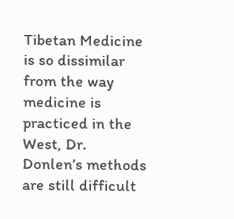Tibetan Medicine is so dissimilar from the way medicine is practiced in the West, Dr. Donlen’s methods are still difficult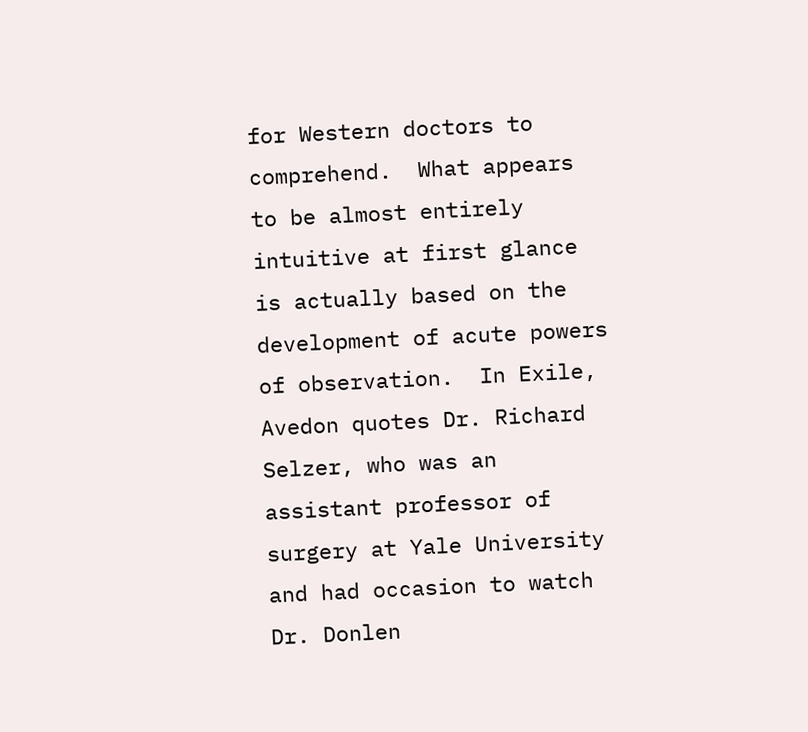for Western doctors to comprehend.  What appears to be almost entirely intuitive at first glance is actually based on the development of acute powers of observation.  In Exile, Avedon quotes Dr. Richard Selzer, who was an assistant professor of surgery at Yale University and had occasion to watch Dr. Donlen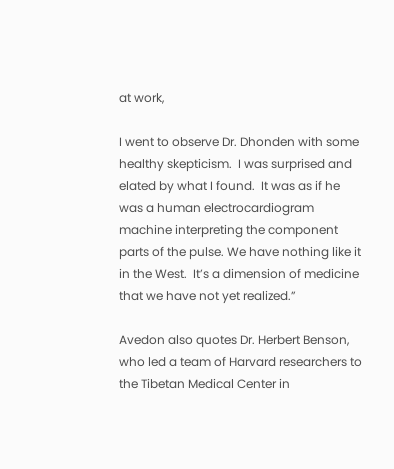at work,

I went to observe Dr. Dhonden with some healthy skepticism.  I was surprised and elated by what I found.  It was as if he was a human electrocardiogram machine interpreting the component parts of the pulse. We have nothing like it in the West.  It’s a dimension of medicine that we have not yet realized.”

Avedon also quotes Dr. Herbert Benson, who led a team of Harvard researchers to the Tibetan Medical Center in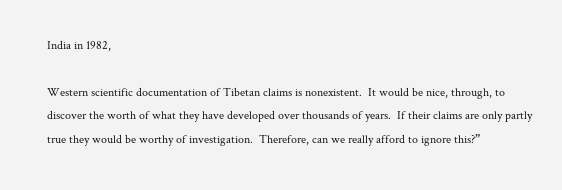India in 1982,

Western scientific documentation of Tibetan claims is nonexistent.  It would be nice, through, to discover the worth of what they have developed over thousands of years.  If their claims are only partly true they would be worthy of investigation.  Therefore, can we really afford to ignore this?”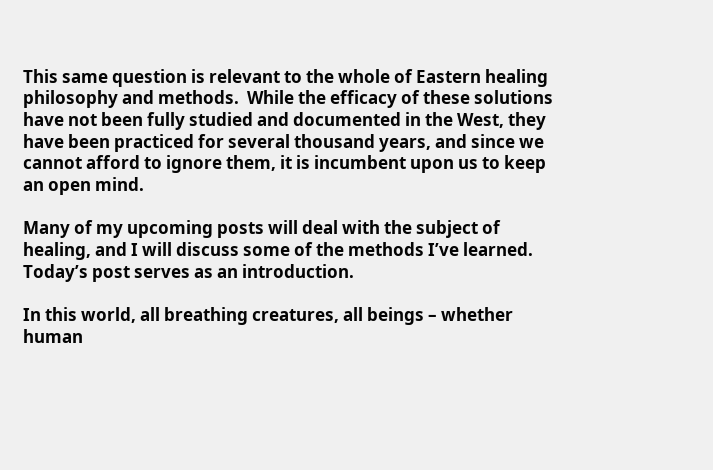This same question is relevant to the whole of Eastern healing philosophy and methods.  While the efficacy of these solutions have not been fully studied and documented in the West, they have been practiced for several thousand years, and since we cannot afford to ignore them, it is incumbent upon us to keep an open mind.

Many of my upcoming posts will deal with the subject of healing, and I will discuss some of the methods I’ve learned.  Today’s post serves as an introduction.

In this world, all breathing creatures, all beings – whether human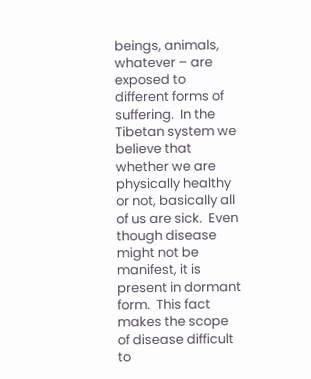beings, animals, whatever – are exposed to different forms of suffering.  In the Tibetan system we believe that whether we are physically healthy or not, basically all of us are sick.  Even though disease might not be manifest, it is present in dormant form.  This fact makes the scope of disease difficult to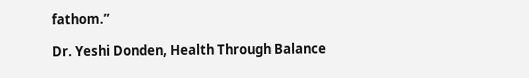fathom.”

Dr. Yeshi Donden, Health Through Balance